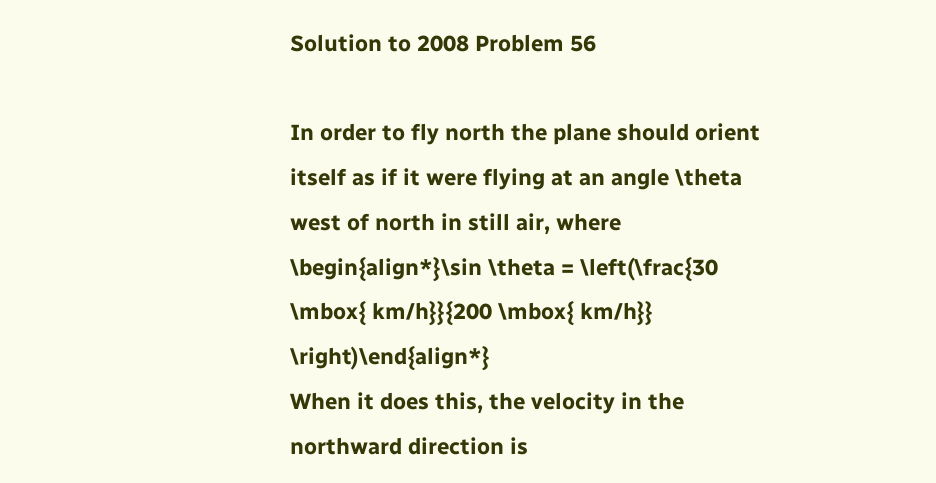Solution to 2008 Problem 56

In order to fly north the plane should orient itself as if it were flying at an angle \theta west of north in still air, where
\begin{align*}\sin \theta = \left(\frac{30 \mbox{ km/h}}{200 \mbox{ km/h}} \right)\end{align*}
When it does this, the velocity in the northward direction is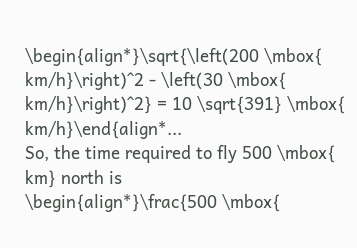\begin{align*}\sqrt{\left(200 \mbox{ km/h}\right)^2 - \left(30 \mbox{ km/h}\right)^2} = 10 \sqrt{391} \mbox{ km/h}\end{align*...
So, the time required to fly 500 \mbox{ km} north is
\begin{align*}\frac{500 \mbox{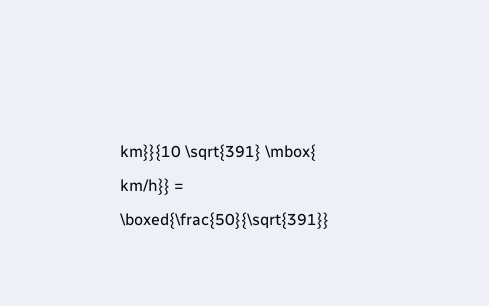km}}{10 \sqrt{391} \mbox{ km/h}} = \boxed{\frac{50}{\sqrt{391}}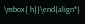\mbox{ h}}\end{align*}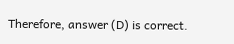Therefore, answer (D) is correct.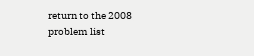return to the 2008 problem list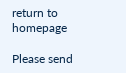return to homepage

Please send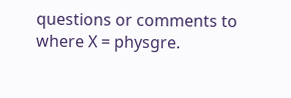questions or comments to where X = physgre.